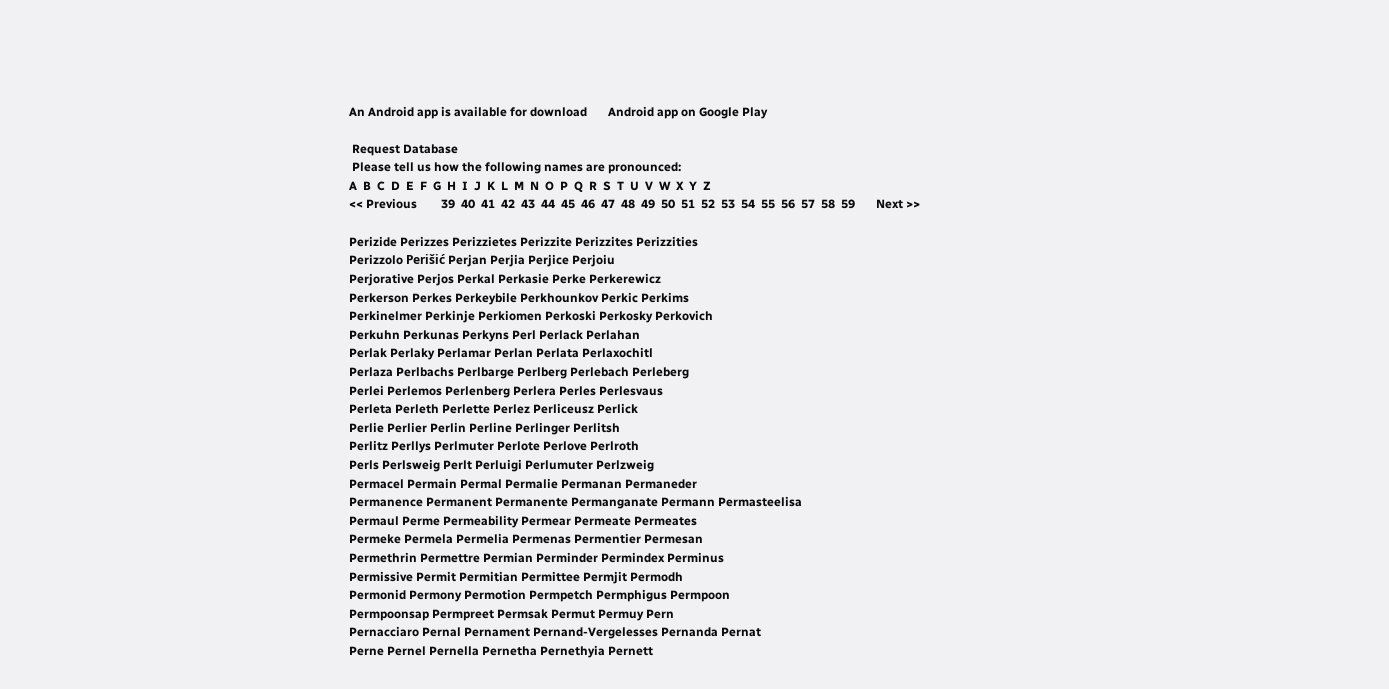An Android app is available for download       Android app on Google Play

 Request Database
 Please tell us how the following names are pronounced:
A  B  C  D  E  F  G  H  I  J  K  L  M  N  O  P  Q  R  S  T  U  V  W  X  Y  Z
<< Previous        39  40  41  42  43  44  45  46  47  48  49  50  51  52  53  54  55  56  57  58  59       Next >>

Perizide Perizzes Perizzietes Perizzite Perizzites Perizzities
Perizzolo Perišić Perjan Perjia Perjice Perjoiu
Perjorative Perjos Perkal Perkasie Perke Perkerewicz
Perkerson Perkes Perkeybile Perkhounkov Perkic Perkims
Perkinelmer Perkinje Perkiomen Perkoski Perkosky Perkovich
Perkuhn Perkunas Perkyns Perl Perlack Perlahan
Perlak Perlaky Perlamar Perlan Perlata Perlaxochitl
Perlaza Perlbachs Perlbarge Perlberg Perlebach Perleberg
Perlei Perlemos Perlenberg Perlera Perles Perlesvaus
Perleta Perleth Perlette Perlez Perliceusz Perlick
Perlie Perlier Perlin Perline Perlinger Perlitsh
Perlitz Perllys Perlmuter Perlote Perlove Perlroth
Perls Perlsweig Perlt Perluigi Perlumuter Perlzweig
Permacel Permain Permal Permalie Permanan Permaneder
Permanence Permanent Permanente Permanganate Permann Permasteelisa
Permaul Perme Permeability Permear Permeate Permeates
Permeke Permela Permelia Permenas Permentier Permesan
Permethrin Permettre Permian Perminder Permindex Perminus
Permissive Permit Permitian Permittee Permjit Permodh
Permonid Permony Permotion Permpetch Permphigus Permpoon
Permpoonsap Permpreet Permsak Permut Permuy Pern
Pernacciaro Pernal Pernament Pernand-Vergelesses Pernanda Pernat
Perne Pernel Pernella Pernetha Pernethyia Pernett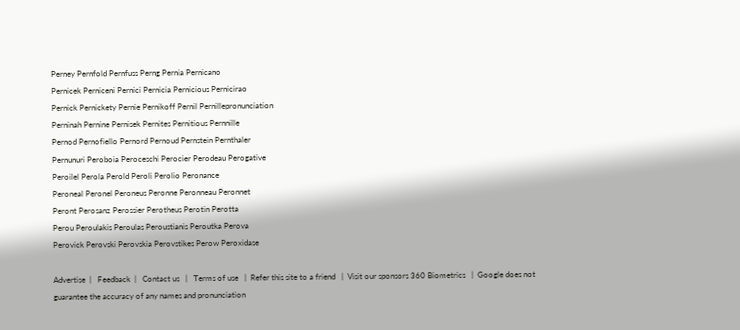Perney Pernfold Pernfuss Perng Pernia Pernicano
Pernicek Perniceni Pernici Pernicia Pernicious Pernicirao
Pernick Pernickety Pernie Pernikoff Pernil Pernillepronunciation
Perninah Pernine Pernisek Pernites Pernitious Pernnille
Pernod Pernofiello Pernord Pernoud Pernstein Pernthaler
Pernunuri Peroboia Peroceschi Perocier Perodeau Perogative
Peroilel Perola Perold Peroli Perolio Peronance
Peroneal Peronel Peroneus Peronne Peronneau Peronnet
Peront Perosanz Perossier Perotheus Perotin Perotta
Perou Peroulakis Peroulas Peroustianis Peroutka Perova
Perovick Perovski Perovskia Perovstikes Perow Peroxidase

Advertise  |   Feedback  |   Contact us   |   Terms of use   |  Refer this site to a friend   |  Visit our sponsors 360 Biometrics   |  Google does not guarantee the accuracy of any names and pronunciation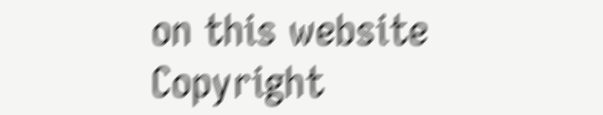on this website
Copyright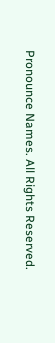Pronounce Names. All Rights Reserved.